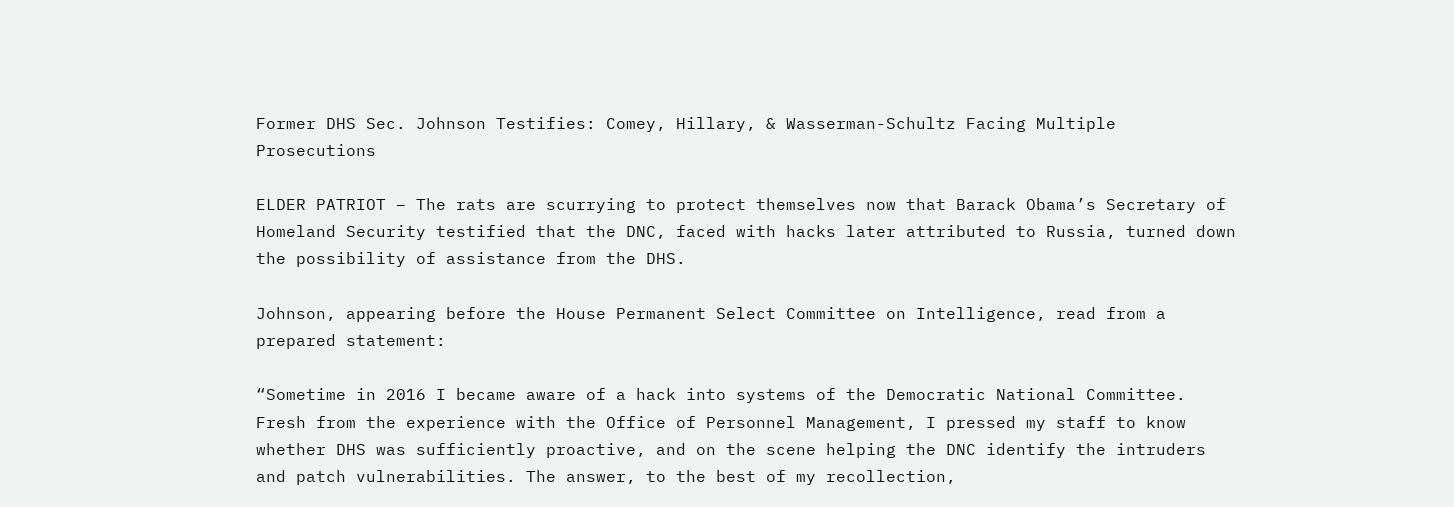Former DHS Sec. Johnson Testifies: Comey, Hillary, & Wasserman-Schultz Facing Multiple Prosecutions

ELDER PATRIOT – The rats are scurrying to protect themselves now that Barack Obama’s Secretary of Homeland Security testified that the DNC, faced with hacks later attributed to Russia, turned down the possibility of assistance from the DHS.

Johnson, appearing before the House Permanent Select Committee on Intelligence, read from a prepared statement:

“Sometime in 2016 I became aware of a hack into systems of the Democratic National Committee. Fresh from the experience with the Office of Personnel Management, I pressed my staff to know whether DHS was sufficiently proactive, and on the scene helping the DNC identify the intruders and patch vulnerabilities. The answer, to the best of my recollection,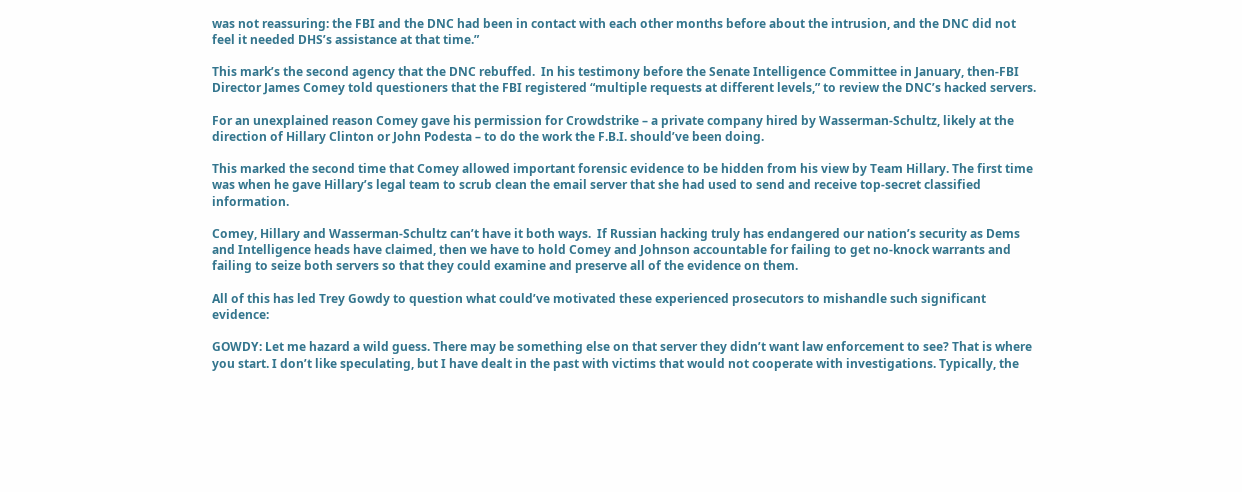was not reassuring: the FBI and the DNC had been in contact with each other months before about the intrusion, and the DNC did not feel it needed DHS’s assistance at that time.”

This mark’s the second agency that the DNC rebuffed.  In his testimony before the Senate Intelligence Committee in January, then-FBI Director James Comey told questioners that the FBI registered “multiple requests at different levels,” to review the DNC’s hacked servers.

For an unexplained reason Comey gave his permission for Crowdstrike – a private company hired by Wasserman-Schultz, likely at the direction of Hillary Clinton or John Podesta – to do the work the F.B.I. should’ve been doing.

This marked the second time that Comey allowed important forensic evidence to be hidden from his view by Team Hillary. The first time was when he gave Hillary’s legal team to scrub clean the email server that she had used to send and receive top-secret classified information.

Comey, Hillary and Wasserman-Schultz can’t have it both ways.  If Russian hacking truly has endangered our nation’s security as Dems and Intelligence heads have claimed, then we have to hold Comey and Johnson accountable for failing to get no-knock warrants and failing to seize both servers so that they could examine and preserve all of the evidence on them.

All of this has led Trey Gowdy to question what could’ve motivated these experienced prosecutors to mishandle such significant evidence:

GOWDY: Let me hazard a wild guess. There may be something else on that server they didn’t want law enforcement to see? That is where you start. I don’t like speculating, but I have dealt in the past with victims that would not cooperate with investigations. Typically, the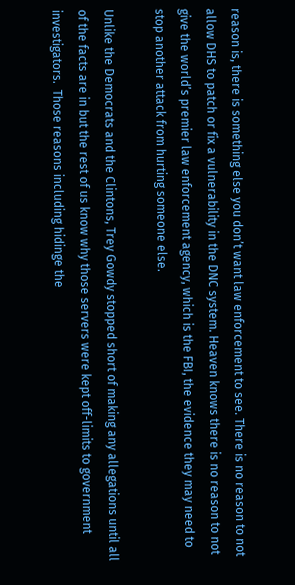reason is, there is something else you don’t want law enforcement to see. There is no reason to not allow DHS to patch or fix a vulnerability in the DNC system. Heaven knows there is no reason to not give the world’s premier law enforcement agency, which is the FBI, the evidence they may need to stop another attack from hurting someone else.

Unlike the Democrats and the Clintons, Trey Gowdy stopped short of making any allegations until all of the facts are in but the rest of us know why those servers were kept off-limits to government investigators.  Those reasons including hidinge the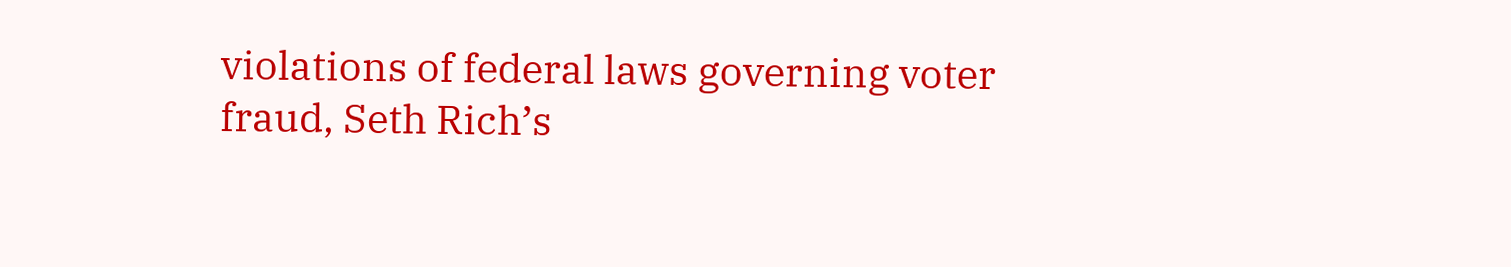violations of federal laws governing voter fraud, Seth Rich’s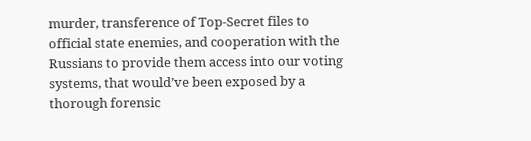murder, transference of Top-Secret files to official state enemies, and cooperation with the Russians to provide them access into our voting systems, that would’ve been exposed by a thorough forensic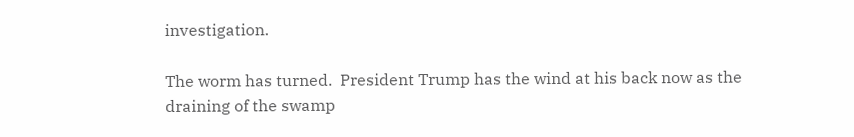investigation.

The worm has turned.  President Trump has the wind at his back now as the draining of the swamp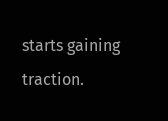starts gaining traction.